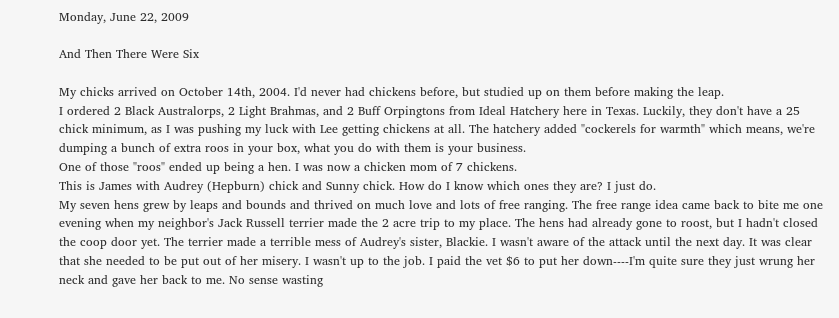Monday, June 22, 2009

And Then There Were Six

My chicks arrived on October 14th, 2004. I'd never had chickens before, but studied up on them before making the leap.
I ordered 2 Black Australorps, 2 Light Brahmas, and 2 Buff Orpingtons from Ideal Hatchery here in Texas. Luckily, they don't have a 25 chick minimum, as I was pushing my luck with Lee getting chickens at all. The hatchery added "cockerels for warmth" which means, we're dumping a bunch of extra roos in your box, what you do with them is your business.
One of those "roos" ended up being a hen. I was now a chicken mom of 7 chickens.
This is James with Audrey (Hepburn) chick and Sunny chick. How do I know which ones they are? I just do.
My seven hens grew by leaps and bounds and thrived on much love and lots of free ranging. The free range idea came back to bite me one evening when my neighbor's Jack Russell terrier made the 2 acre trip to my place. The hens had already gone to roost, but I hadn't closed the coop door yet. The terrier made a terrible mess of Audrey's sister, Blackie. I wasn't aware of the attack until the next day. It was clear that she needed to be put out of her misery. I wasn't up to the job. I paid the vet $6 to put her down----I'm quite sure they just wrung her neck and gave her back to me. No sense wasting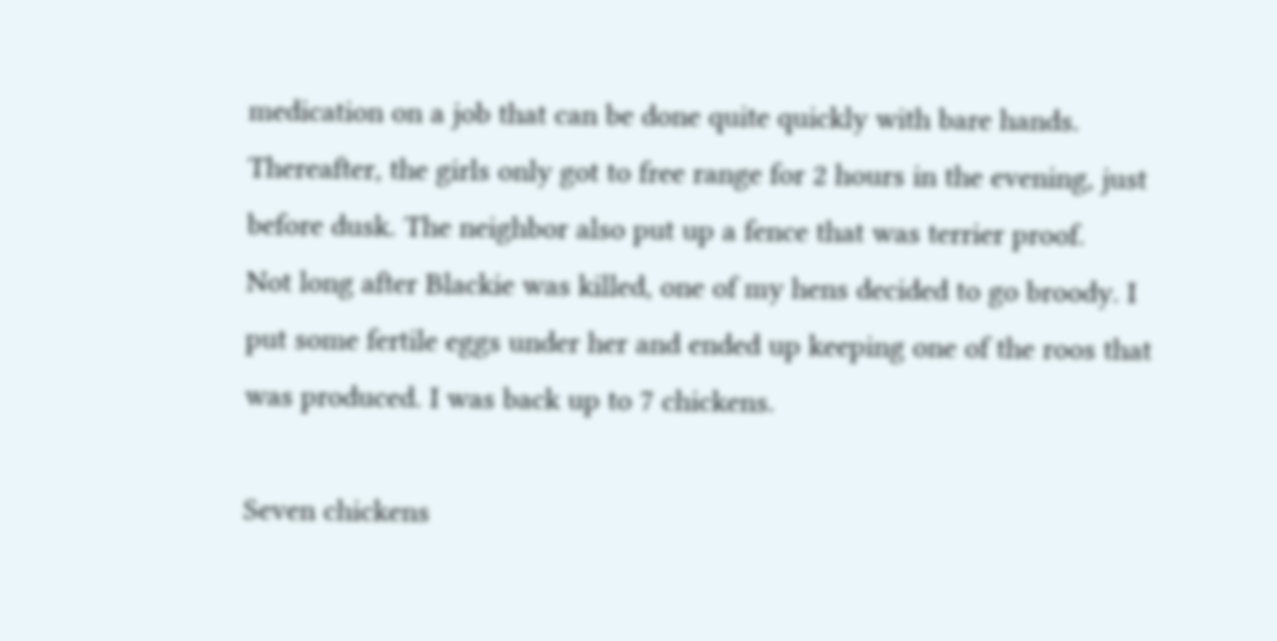medication on a job that can be done quite quickly with bare hands. Thereafter, the girls only got to free range for 2 hours in the evening, just before dusk. The neighbor also put up a fence that was terrier proof.
Not long after Blackie was killed, one of my hens decided to go broody. I put some fertile eggs under her and ended up keeping one of the roos that was produced. I was back up to 7 chickens.

Seven chickens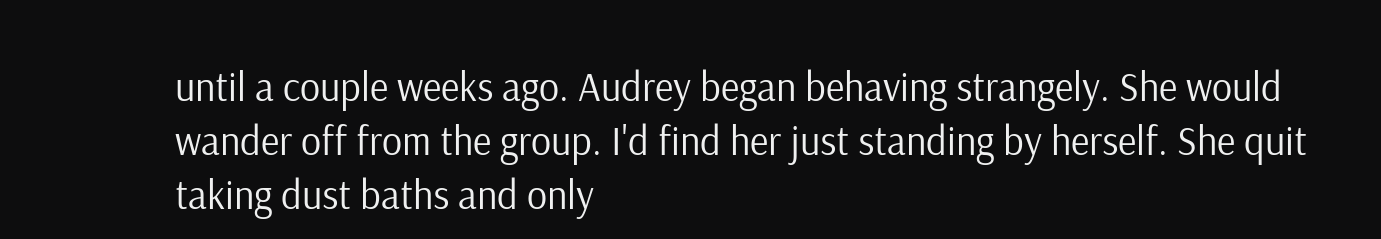until a couple weeks ago. Audrey began behaving strangely. She would wander off from the group. I'd find her just standing by herself. She quit taking dust baths and only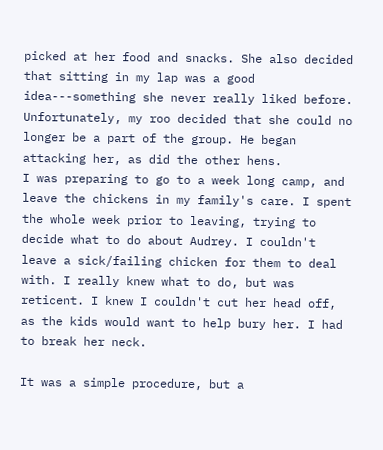picked at her food and snacks. She also decided that sitting in my lap was a good idea---something she never really liked before. Unfortunately, my roo decided that she could no longer be a part of the group. He began attacking her, as did the other hens.
I was preparing to go to a week long camp, and leave the chickens in my family's care. I spent the whole week prior to leaving, trying to decide what to do about Audrey. I couldn't leave a sick/failing chicken for them to deal with. I really knew what to do, but was reticent. I knew I couldn't cut her head off, as the kids would want to help bury her. I had to break her neck.

It was a simple procedure, but a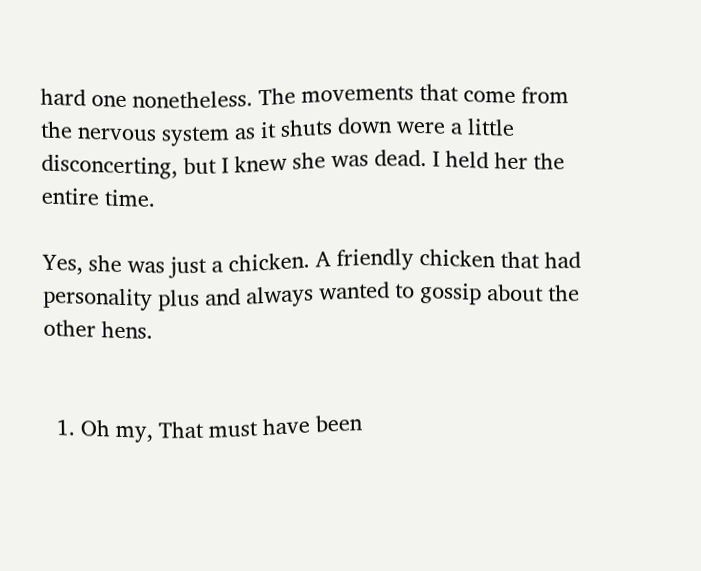hard one nonetheless. The movements that come from the nervous system as it shuts down were a little disconcerting, but I knew she was dead. I held her the entire time.

Yes, she was just a chicken. A friendly chicken that had personality plus and always wanted to gossip about the other hens.


  1. Oh my, That must have been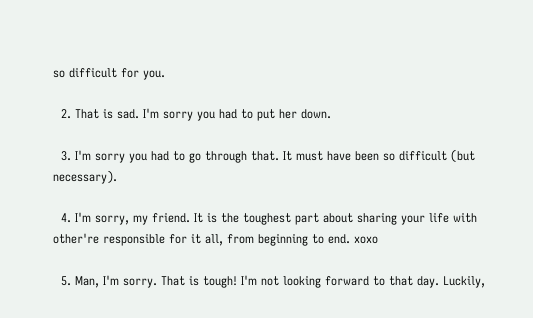so difficult for you.

  2. That is sad. I'm sorry you had to put her down.

  3. I'm sorry you had to go through that. It must have been so difficult (but necessary).

  4. I'm sorry, my friend. It is the toughest part about sharing your life with other're responsible for it all, from beginning to end. xoxo

  5. Man, I'm sorry. That is tough! I'm not looking forward to that day. Luckily,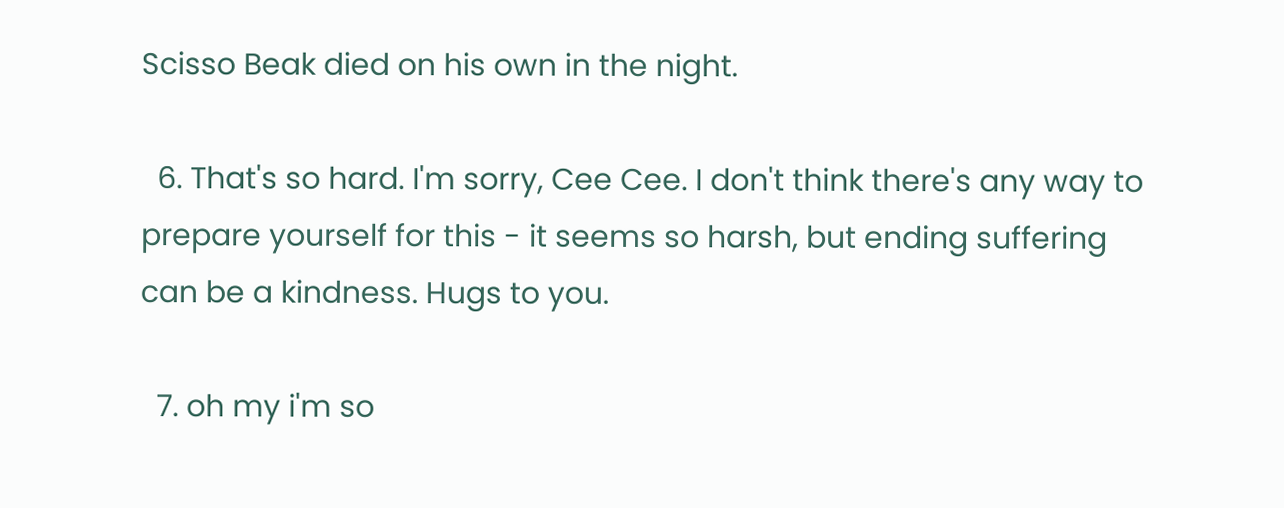Scisso Beak died on his own in the night.

  6. That's so hard. I'm sorry, Cee Cee. I don't think there's any way to prepare yourself for this - it seems so harsh, but ending suffering can be a kindness. Hugs to you.

  7. oh my i'm so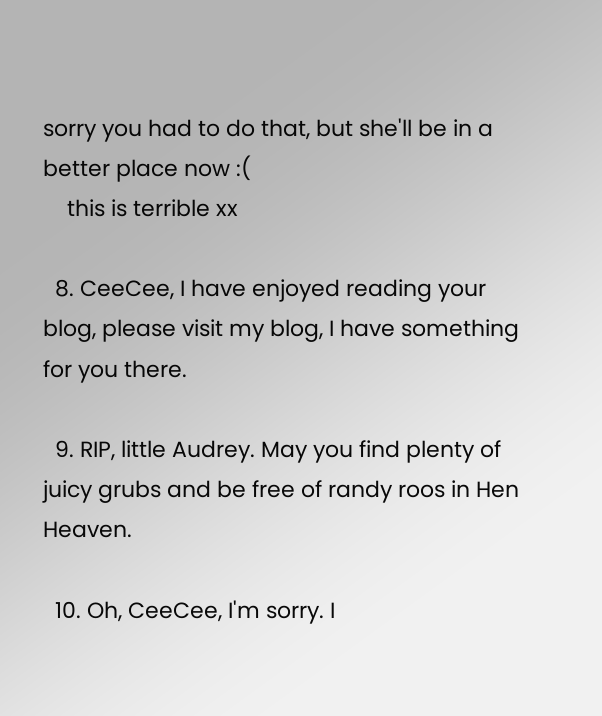sorry you had to do that, but she'll be in a better place now :(
    this is terrible xx

  8. CeeCee, I have enjoyed reading your blog, please visit my blog, I have something for you there.

  9. RIP, little Audrey. May you find plenty of juicy grubs and be free of randy roos in Hen Heaven.

  10. Oh, CeeCee, I'm sorry. I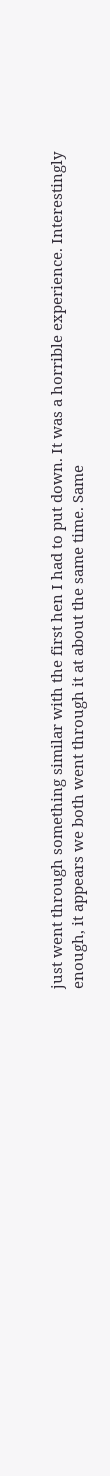just went through something similar with the first hen I had to put down. It was a horrible experience. Interestingly enough, it appears we both went through it at about the same time. Same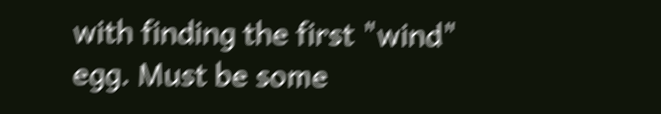with finding the first "wind" egg. Must be some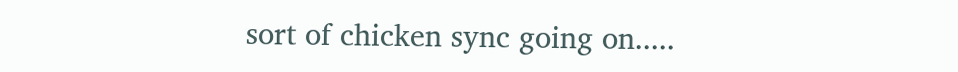sort of chicken sync going on.....